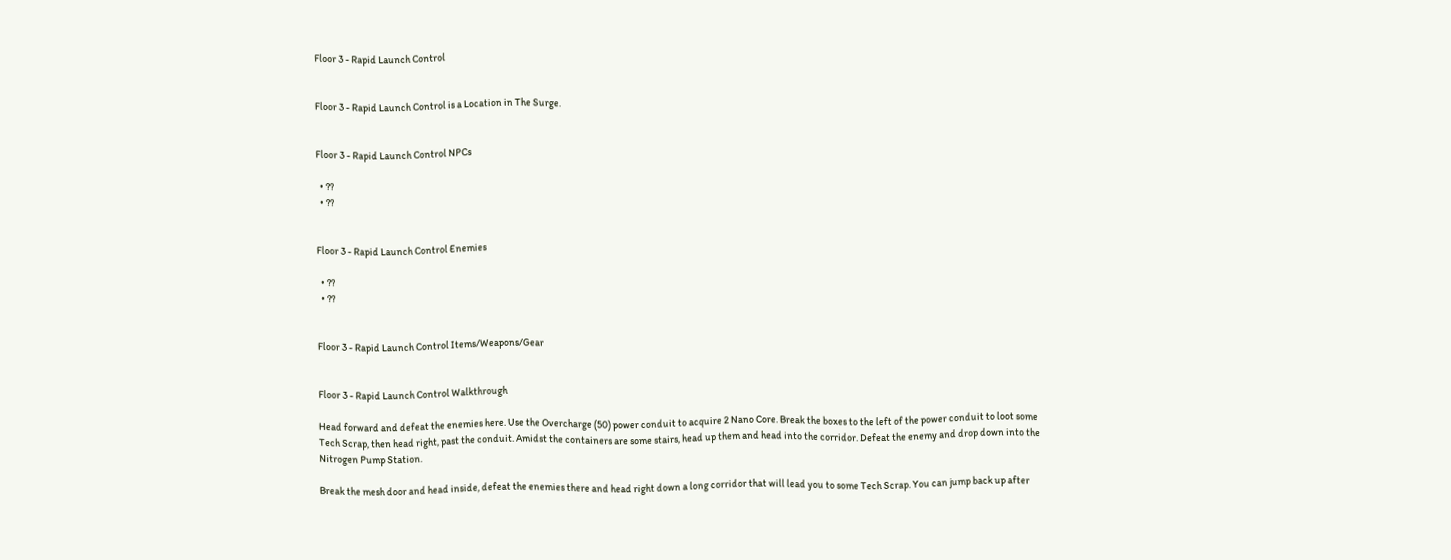Floor 3 - Rapid Launch Control


Floor 3 - Rapid Launch Control is a Location in The Surge.


Floor 3 - Rapid Launch Control NPCs

  • ??
  • ??


Floor 3 - Rapid Launch Control Enemies

  • ??
  • ??


Floor 3 - Rapid Launch Control Items/Weapons/Gear


Floor 3 - Rapid Launch Control Walkthrough

Head forward and defeat the enemies here. Use the Overcharge (50) power conduit to acquire 2 Nano Core. Break the boxes to the left of the power conduit to loot some Tech Scrap, then head right, past the conduit. Amidst the containers are some stairs, head up them and head into the corridor. Defeat the enemy and drop down into the Nitrogen Pump Station.

Break the mesh door and head inside, defeat the enemies there and head right down a long corridor that will lead you to some Tech Scrap. You can jump back up after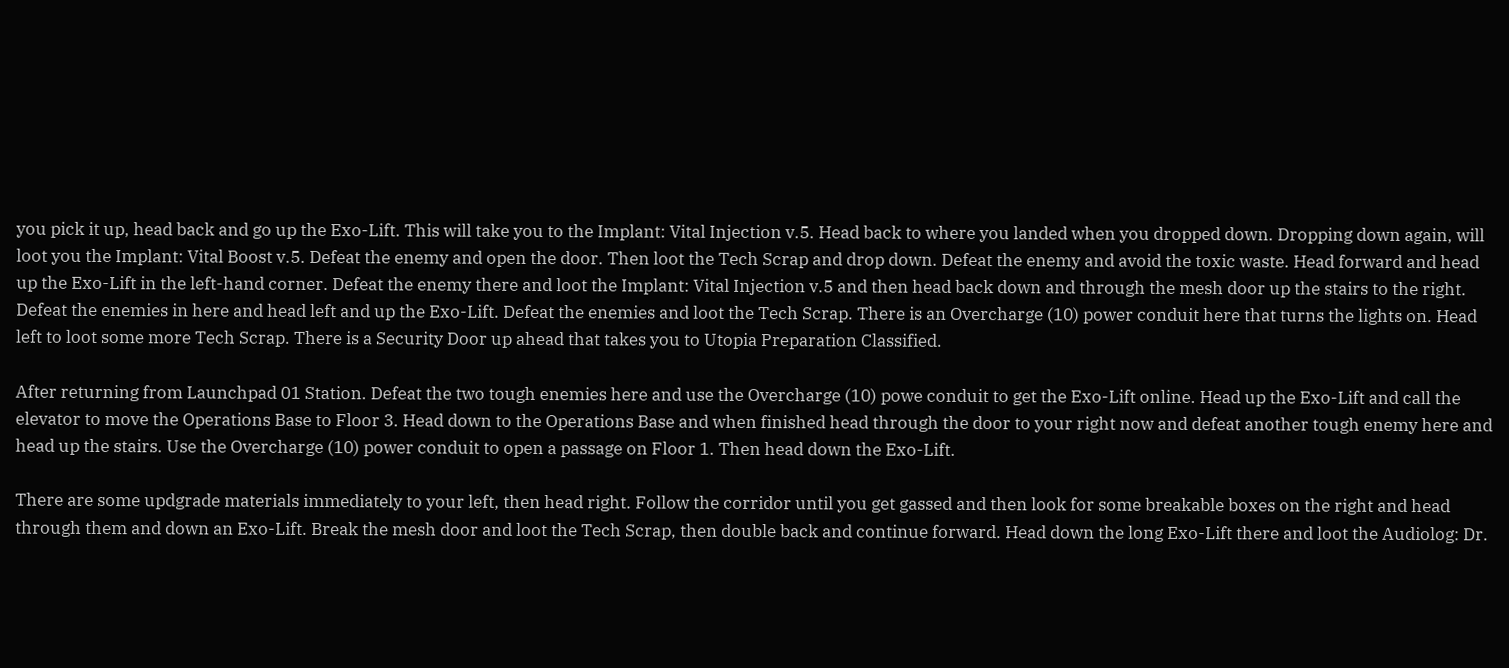you pick it up, head back and go up the Exo-Lift. This will take you to the Implant: Vital Injection v.5. Head back to where you landed when you dropped down. Dropping down again, will loot you the Implant: Vital Boost v.5. Defeat the enemy and open the door. Then loot the Tech Scrap and drop down. Defeat the enemy and avoid the toxic waste. Head forward and head up the Exo-Lift in the left-hand corner. Defeat the enemy there and loot the Implant: Vital Injection v.5 and then head back down and through the mesh door up the stairs to the right. Defeat the enemies in here and head left and up the Exo-Lift. Defeat the enemies and loot the Tech Scrap. There is an Overcharge (10) power conduit here that turns the lights on. Head left to loot some more Tech Scrap. There is a Security Door up ahead that takes you to Utopia Preparation Classified.

After returning from Launchpad 01 Station. Defeat the two tough enemies here and use the Overcharge (10) powe conduit to get the Exo-Lift online. Head up the Exo-Lift and call the elevator to move the Operations Base to Floor 3. Head down to the Operations Base and when finished head through the door to your right now and defeat another tough enemy here and head up the stairs. Use the Overcharge (10) power conduit to open a passage on Floor 1. Then head down the Exo-Lift.

There are some updgrade materials immediately to your left, then head right. Follow the corridor until you get gassed and then look for some breakable boxes on the right and head through them and down an Exo-Lift. Break the mesh door and loot the Tech Scrap, then double back and continue forward. Head down the long Exo-Lift there and loot the Audiolog: Dr.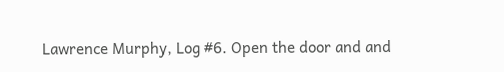Lawrence Murphy, Log #6. Open the door and and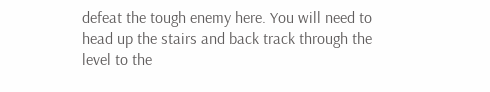defeat the tough enemy here. You will need to head up the stairs and back track through the level to the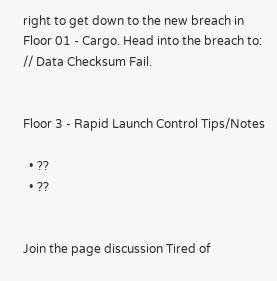right to get down to the new breach in Floor 01 - Cargo. Head into the breach to: // Data Checksum Fail.


Floor 3 - Rapid Launch Control Tips/Notes

  • ??
  • ??


Join the page discussion Tired of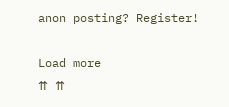anon posting? Register!

Load more
⇈ ⇈